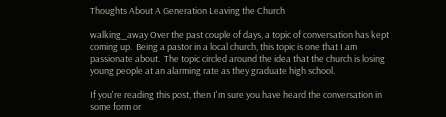Thoughts About A Generation Leaving the Church

walking_away Over the past couple of days, a topic of conversation has kept coming up.  Being a pastor in a local church, this topic is one that I am passionate about.  The topic circled around the idea that the church is losing young people at an alarming rate as they graduate high school.

If you're reading this post, then I'm sure you have heard the conversation in some form or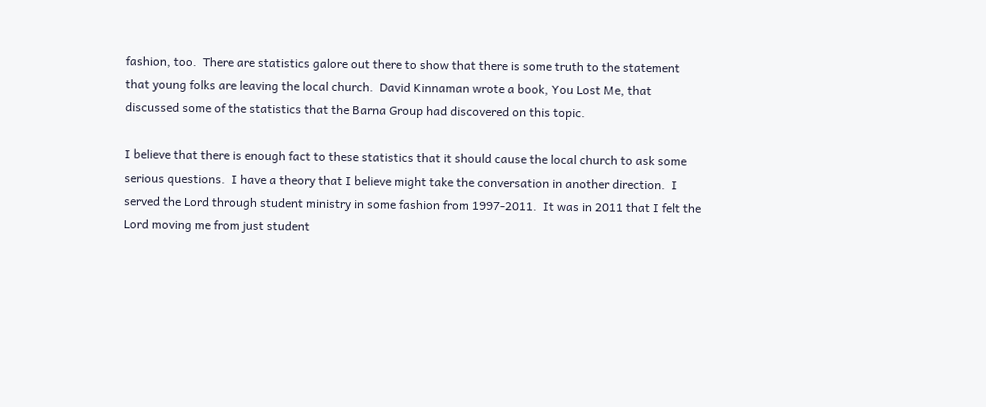fashion, too.  There are statistics galore out there to show that there is some truth to the statement that young folks are leaving the local church.  David Kinnaman wrote a book, You Lost Me, that discussed some of the statistics that the Barna Group had discovered on this topic.

I believe that there is enough fact to these statistics that it should cause the local church to ask some serious questions.  I have a theory that I believe might take the conversation in another direction.  I served the Lord through student ministry in some fashion from 1997-2011.  It was in 2011 that I felt the Lord moving me from just student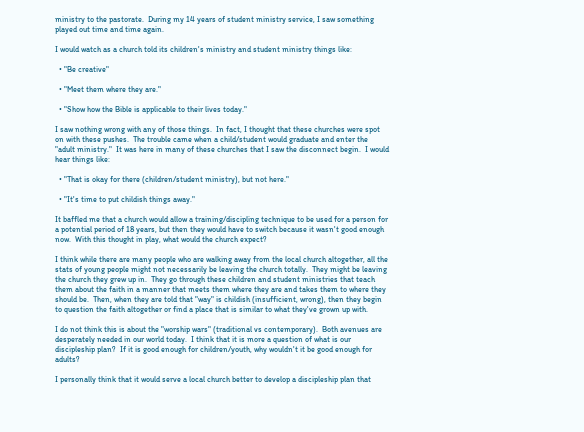ministry to the pastorate.  During my 14 years of student ministry service, I saw something played out time and time again.

I would watch as a church told its children's ministry and student ministry things like:

  • "Be creative"

  • "Meet them where they are."

  • "Show how the Bible is applicable to their lives today."

I saw nothing wrong with any of those things.  In fact, I thought that these churches were spot on with these pushes.  The trouble came when a child/student would graduate and enter the "adult ministry."  It was here in many of these churches that I saw the disconnect begin.  I would hear things like:

  • "That is okay for there (children/student ministry), but not here."

  • "It's time to put childish things away."

It baffled me that a church would allow a training/discipling technique to be used for a person for a potential period of 18 years, but then they would have to switch because it wasn't good enough now.  With this thought in play, what would the church expect?

I think while there are many people who are walking away from the local church altogether, all the stats of young people might not necessarily be leaving the church totally.  They might be leaving the church they grew up in.  They go through these children and student ministries that teach them about the faith in a manner that meets them where they are and takes them to where they should be.  Then, when they are told that "way" is childish (insufficient, wrong), then they begin to question the faith altogether or find a place that is similar to what they've grown up with.

I do not think this is about the "worship wars" (traditional vs contemporary).  Both avenues are desperately needed in our world today.  I think that it is more a question of what is our discipleship plan?  If it is good enough for children/youth, why wouldn't it be good enough for adults?

I personally think that it would serve a local church better to develop a discipleship plan that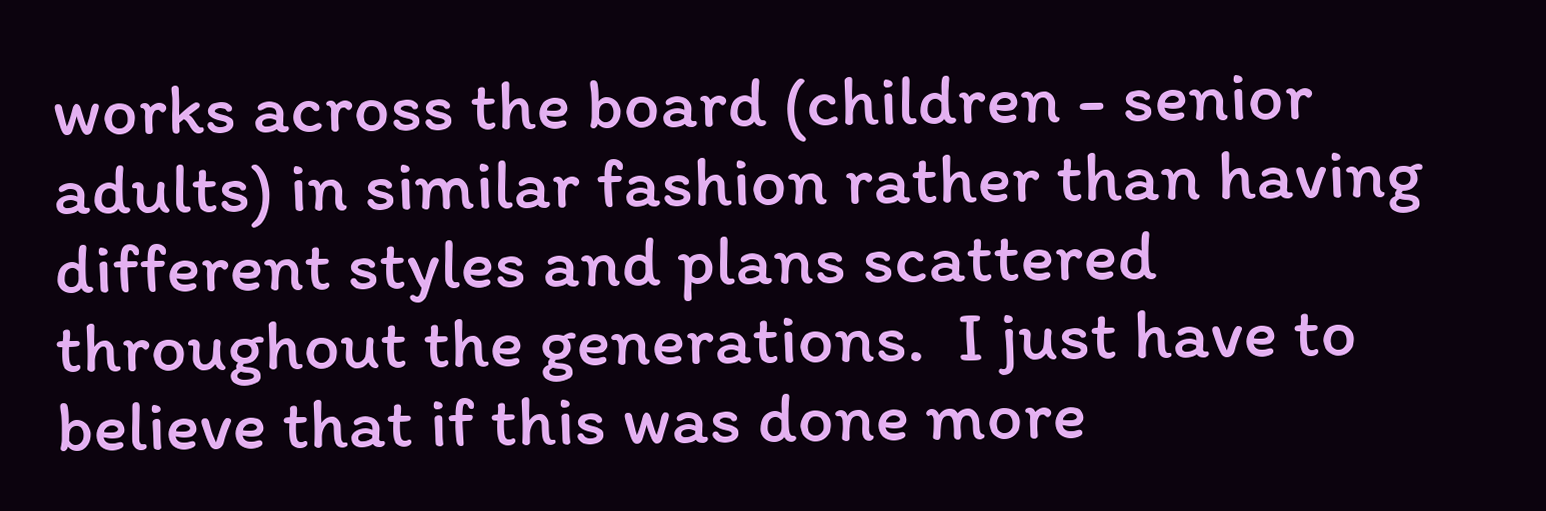works across the board (children - senior adults) in similar fashion rather than having different styles and plans scattered throughout the generations.  I just have to believe that if this was done more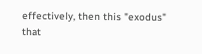effectively, then this "exodus" that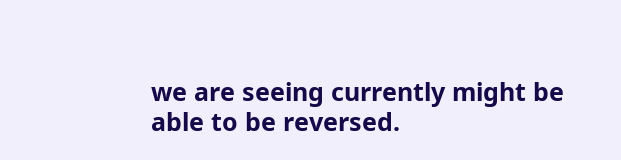we are seeing currently might be able to be reversed.